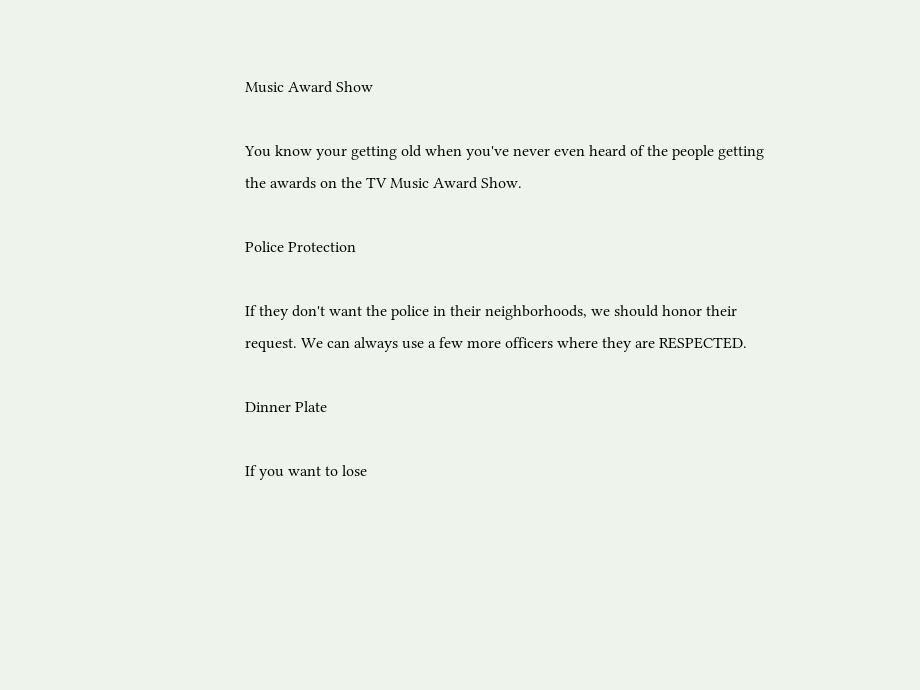Music Award Show

You know your getting old when you've never even heard of the people getting the awards on the TV Music Award Show.

Police Protection

If they don't want the police in their neighborhoods, we should honor their request. We can always use a few more officers where they are RESPECTED.

Dinner Plate

If you want to lose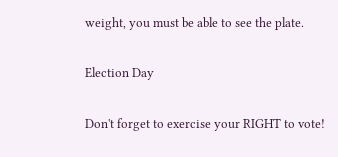weight, you must be able to see the plate.

Election Day

Don't forget to exercise your RIGHT to vote!